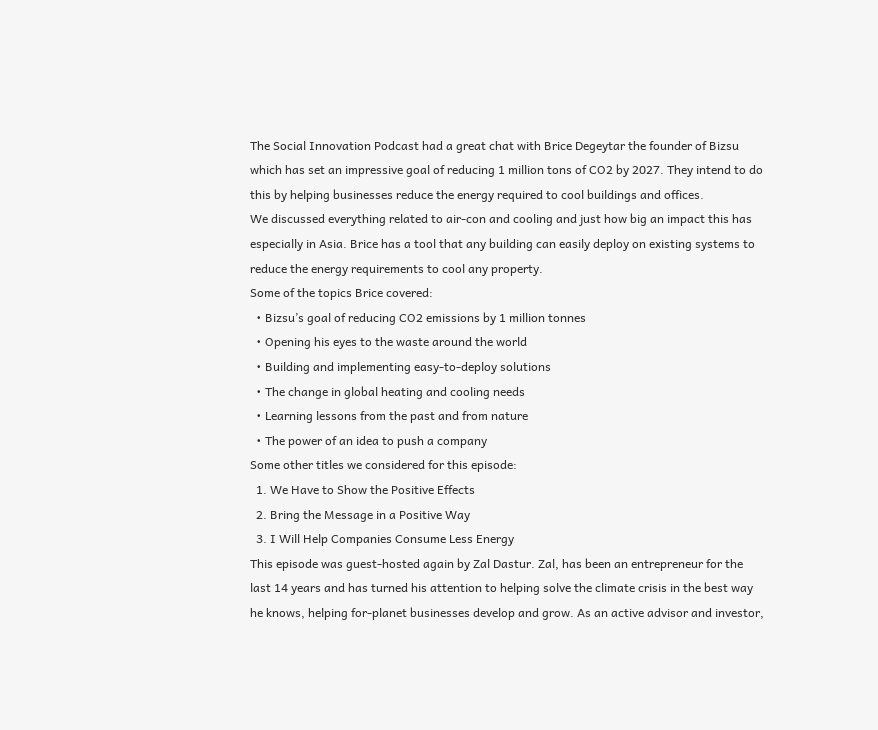The Social Innovation Podcast had a great chat with Brice Degeytar the founder of Bizsu which has set an impressive goal of reducing 1 million tons of CO2 by 2027. They intend to do this by helping businesses reduce the energy required to cool buildings and offices.
We discussed everything related to air-con and cooling and just how big an impact this has especially in Asia. Brice has a tool that any building can easily deploy on existing systems to reduce the energy requirements to cool any property.
Some of the topics Brice covered:
  • Bizsu’s goal of reducing CO2 emissions by 1 million tonnes
  • Opening his eyes to the waste around the world
  • Building and implementing easy-to-deploy solutions
  • The change in global heating and cooling needs
  • Learning lessons from the past and from nature
  • The power of an idea to push a company
Some other titles we considered for this episode:
  1. We Have to Show the Positive Effects
  2. Bring the Message in a Positive Way
  3. I Will Help Companies Consume Less Energy
This episode was guest-hosted again by Zal Dastur. Zal, has been an entrepreneur for the last 14 years and has turned his attention to helping solve the climate crisis in the best way he knows, helping for-planet businesses develop and grow. As an active advisor and investor,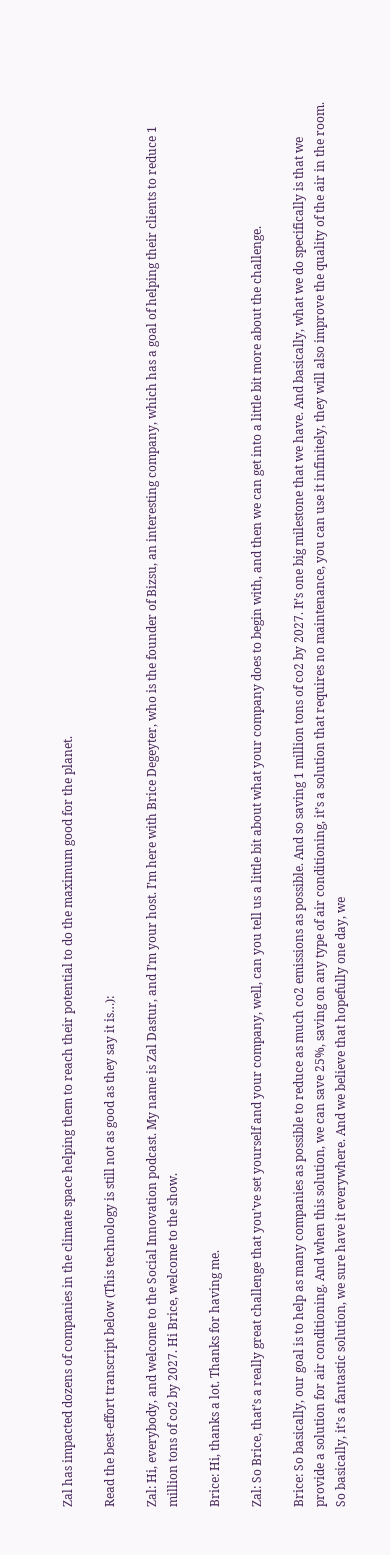Zal has impacted dozens of companies in the climate space helping them to reach their potential to do the maximum good for the planet.

Read the best-effort transcript below (This technology is still not as good as they say it is…):

Zal: Hi, everybody, and welcome to the Social Innovation podcast. My name is Zal Dastur, and I’m your host. I’m here with Brice Degeyter, who is the founder of Bizsu, an interesting company, which has a goal of helping their clients to reduce 1 million tons of co2 by 2027. Hi Brice, welcome to the show.

Brice: Hi, thanks a lot. Thanks for having me.

Zal: So Brice, that’s a really great challenge that you’ve set yourself and your company, well, can you tell us a little bit about what your company does to begin with, and then we can get into a little bit more about the challenge.

Brice: So basically, our goal is to help as many companies as possible to reduce as much co2 emissions as possible. And so saving 1 million tons of co2 by 2027. It’s one big milestone that we have. And basically, what we do specifically is that we provide a solution for air conditioning. And when this solution, we can save 25%, saving on any type of air conditioning, it’s a solution that requires no maintenance, you can use it infinitely, they will also improve the quality of the air in the room. So basically, it’s a fantastic solution, we sure have it everywhere. And we believe that hopefully one day, we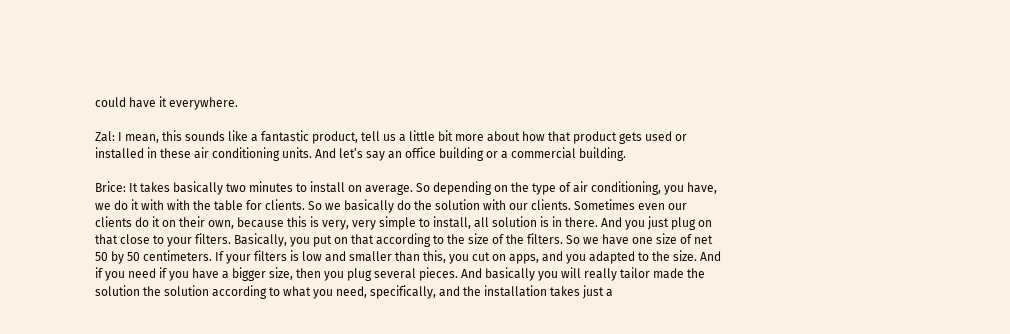could have it everywhere.

Zal: I mean, this sounds like a fantastic product, tell us a little bit more about how that product gets used or installed in these air conditioning units. And let’s say an office building or a commercial building.

Brice: It takes basically two minutes to install on average. So depending on the type of air conditioning, you have, we do it with with the table for clients. So we basically do the solution with our clients. Sometimes even our clients do it on their own, because this is very, very simple to install, all solution is in there. And you just plug on that close to your filters. Basically, you put on that according to the size of the filters. So we have one size of net 50 by 50 centimeters. If your filters is low and smaller than this, you cut on apps, and you adapted to the size. And if you need if you have a bigger size, then you plug several pieces. And basically you will really tailor made the solution the solution according to what you need, specifically, and the installation takes just a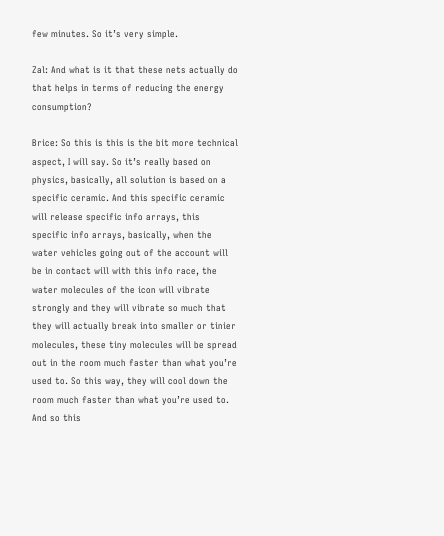few minutes. So it’s very simple.

Zal: And what is it that these nets actually do that helps in terms of reducing the energy consumption?

Brice: So this is this is the bit more technical aspect, I will say. So it’s really based on physics, basically, all solution is based on a specific ceramic. And this specific ceramic will release specific info arrays, this specific info arrays, basically, when the water vehicles going out of the account will be in contact will with this info race, the water molecules of the icon will vibrate strongly and they will vibrate so much that they will actually break into smaller or tinier molecules, these tiny molecules will be spread out in the room much faster than what you’re used to. So this way, they will cool down the room much faster than what you’re used to. And so this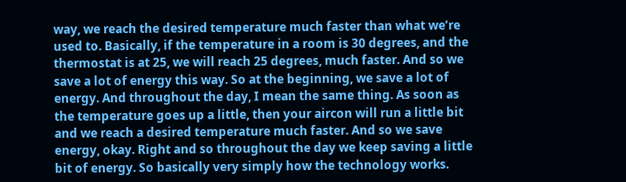way, we reach the desired temperature much faster than what we’re used to. Basically, if the temperature in a room is 30 degrees, and the thermostat is at 25, we will reach 25 degrees, much faster. And so we save a lot of energy this way. So at the beginning, we save a lot of energy. And throughout the day, I mean the same thing. As soon as the temperature goes up a little, then your aircon will run a little bit and we reach a desired temperature much faster. And so we save energy, okay. Right and so throughout the day we keep saving a little bit of energy. So basically very simply how the technology works.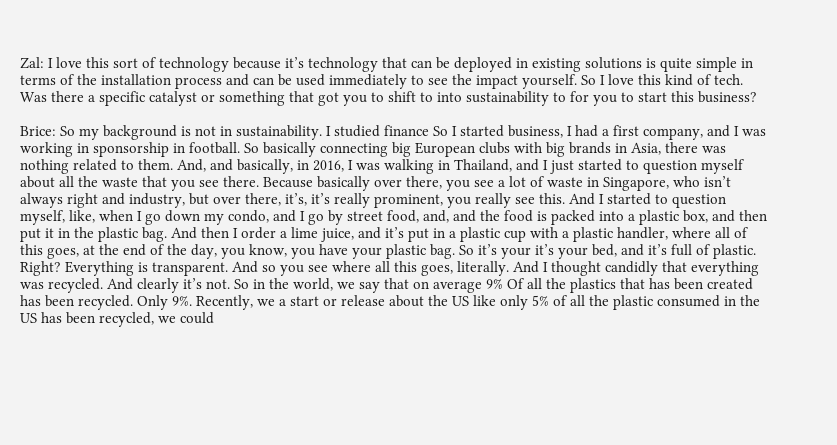Zal: I love this sort of technology because it’s technology that can be deployed in existing solutions is quite simple in terms of the installation process and can be used immediately to see the impact yourself. So I love this kind of tech. Was there a specific catalyst or something that got you to shift to into sustainability to for you to start this business?

Brice: So my background is not in sustainability. I studied finance So I started business, I had a first company, and I was working in sponsorship in football. So basically connecting big European clubs with big brands in Asia, there was nothing related to them. And, and basically, in 2016, I was walking in Thailand, and I just started to question myself about all the waste that you see there. Because basically over there, you see a lot of waste in Singapore, who isn’t always right and industry, but over there, it’s, it’s really prominent, you really see this. And I started to question myself, like, when I go down my condo, and I go by street food, and, and the food is packed into a plastic box, and then put it in the plastic bag. And then I order a lime juice, and it’s put in a plastic cup with a plastic handler, where all of this goes, at the end of the day, you know, you have your plastic bag. So it’s your it’s your bed, and it’s full of plastic. Right? Everything is transparent. And so you see where all this goes, literally. And I thought candidly that everything was recycled. And clearly it’s not. So in the world, we say that on average 9% Of all the plastics that has been created has been recycled. Only 9%. Recently, we a start or release about the US like only 5% of all the plastic consumed in the US has been recycled, we could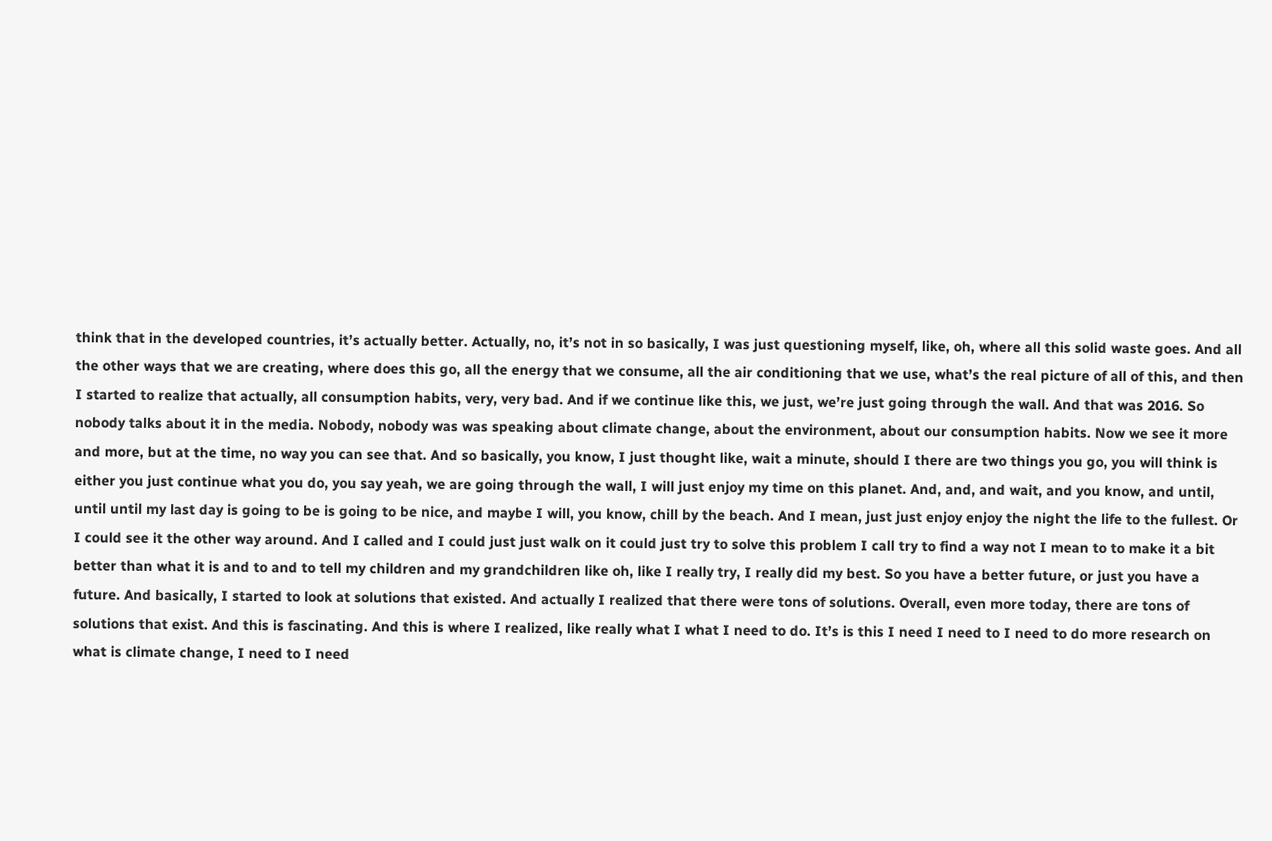think that in the developed countries, it’s actually better. Actually, no, it’s not in so basically, I was just questioning myself, like, oh, where all this solid waste goes. And all the other ways that we are creating, where does this go, all the energy that we consume, all the air conditioning that we use, what’s the real picture of all of this, and then I started to realize that actually, all consumption habits, very, very bad. And if we continue like this, we just, we’re just going through the wall. And that was 2016. So nobody talks about it in the media. Nobody, nobody was was speaking about climate change, about the environment, about our consumption habits. Now we see it more and more, but at the time, no way you can see that. And so basically, you know, I just thought like, wait a minute, should I there are two things you go, you will think is either you just continue what you do, you say yeah, we are going through the wall, I will just enjoy my time on this planet. And, and, and wait, and you know, and until, until until my last day is going to be is going to be nice, and maybe I will, you know, chill by the beach. And I mean, just just enjoy enjoy the night the life to the fullest. Or I could see it the other way around. And I called and I could just just walk on it could just try to solve this problem I call try to find a way not I mean to to make it a bit better than what it is and to and to tell my children and my grandchildren like oh, like I really try, I really did my best. So you have a better future, or just you have a future. And basically, I started to look at solutions that existed. And actually I realized that there were tons of solutions. Overall, even more today, there are tons of solutions that exist. And this is fascinating. And this is where I realized, like really what I what I need to do. It’s is this I need I need to I need to do more research on what is climate change, I need to I need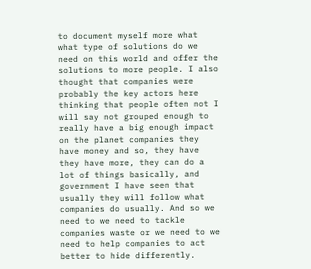to document myself more what what type of solutions do we need on this world and offer the solutions to more people. I also thought that companies were probably the key actors here thinking that people often not I will say not grouped enough to really have a big enough impact on the planet companies they have money and so, they have they have more, they can do a lot of things basically, and government I have seen that usually they will follow what companies do usually. And so we need to we need to tackle companies waste or we need to we need to help companies to act better to hide differently.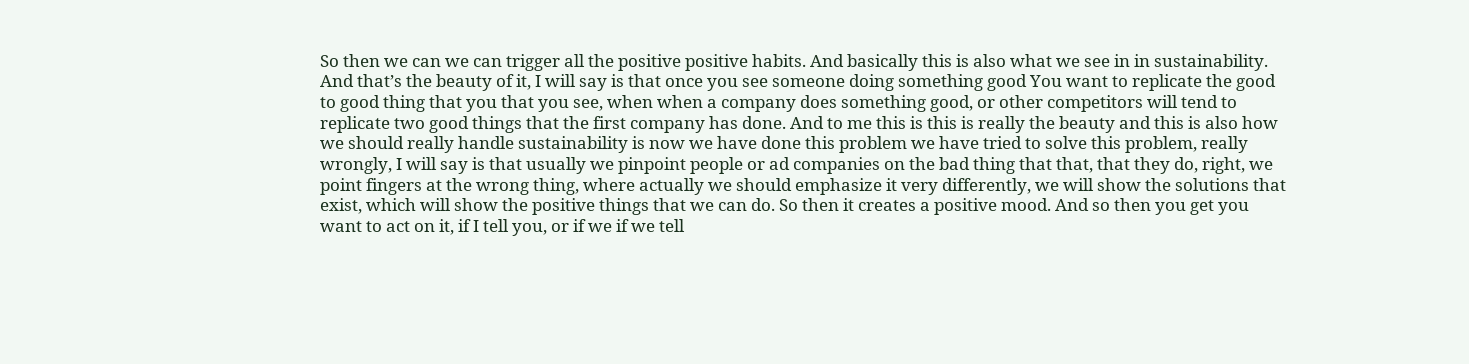So then we can we can trigger all the positive positive habits. And basically this is also what we see in in sustainability. And that’s the beauty of it, I will say is that once you see someone doing something good You want to replicate the good to good thing that you that you see, when when a company does something good, or other competitors will tend to replicate two good things that the first company has done. And to me this is this is really the beauty and this is also how we should really handle sustainability is now we have done this problem we have tried to solve this problem, really wrongly, I will say is that usually we pinpoint people or ad companies on the bad thing that that, that they do, right, we point fingers at the wrong thing, where actually we should emphasize it very differently, we will show the solutions that exist, which will show the positive things that we can do. So then it creates a positive mood. And so then you get you want to act on it, if I tell you, or if we if we tell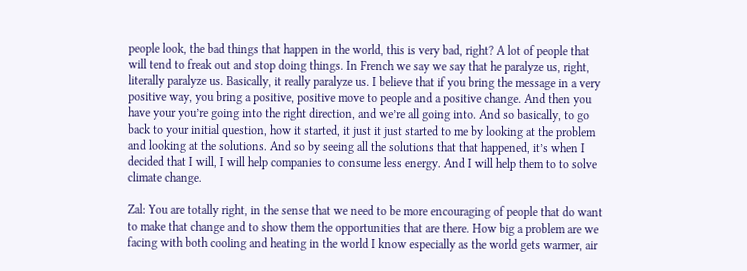people look, the bad things that happen in the world, this is very bad, right? A lot of people that will tend to freak out and stop doing things. In French we say we say that he paralyze us, right, literally paralyze us. Basically, it really paralyze us. I believe that if you bring the message in a very positive way, you bring a positive, positive move to people and a positive change. And then you have your you’re going into the right direction, and we’re all going into. And so basically, to go back to your initial question, how it started, it just it just started to me by looking at the problem and looking at the solutions. And so by seeing all the solutions that that happened, it’s when I decided that I will, I will help companies to consume less energy. And I will help them to to solve climate change.

Zal: You are totally right, in the sense that we need to be more encouraging of people that do want to make that change and to show them the opportunities that are there. How big a problem are we facing with both cooling and heating in the world I know especially as the world gets warmer, air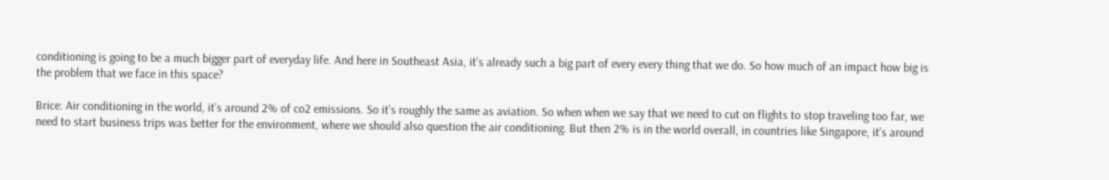conditioning is going to be a much bigger part of everyday life. And here in Southeast Asia, it’s already such a big part of every every thing that we do. So how much of an impact how big is the problem that we face in this space?

Brice: Air conditioning in the world, it’s around 2% of co2 emissions. So it’s roughly the same as aviation. So when when we say that we need to cut on flights to stop traveling too far, we need to start business trips was better for the environment, where we should also question the air conditioning. But then 2% is in the world overall, in countries like Singapore, it’s around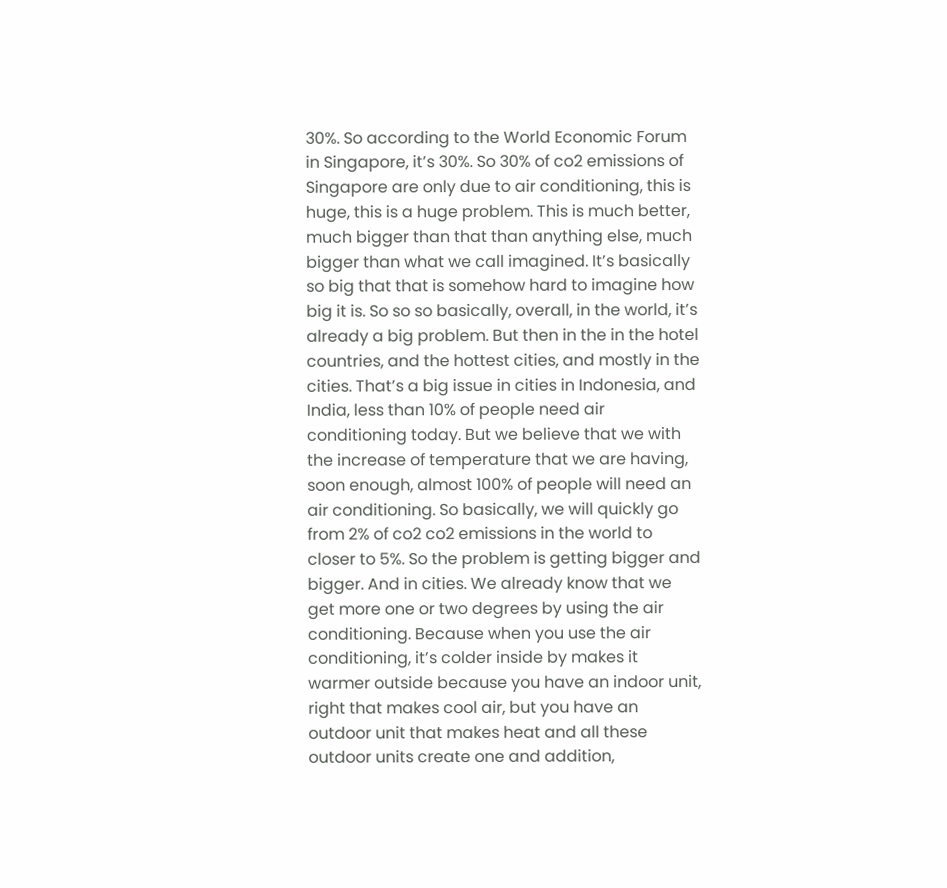30%. So according to the World Economic Forum in Singapore, it’s 30%. So 30% of co2 emissions of Singapore are only due to air conditioning, this is huge, this is a huge problem. This is much better, much bigger than that than anything else, much bigger than what we call imagined. It’s basically so big that that is somehow hard to imagine how big it is. So so so basically, overall, in the world, it’s already a big problem. But then in the in the hotel countries, and the hottest cities, and mostly in the cities. That’s a big issue in cities in Indonesia, and India, less than 10% of people need air conditioning today. But we believe that we with the increase of temperature that we are having, soon enough, almost 100% of people will need an air conditioning. So basically, we will quickly go from 2% of co2 co2 emissions in the world to closer to 5%. So the problem is getting bigger and bigger. And in cities. We already know that we get more one or two degrees by using the air conditioning. Because when you use the air conditioning, it’s colder inside by makes it warmer outside because you have an indoor unit, right that makes cool air, but you have an outdoor unit that makes heat and all these outdoor units create one and addition,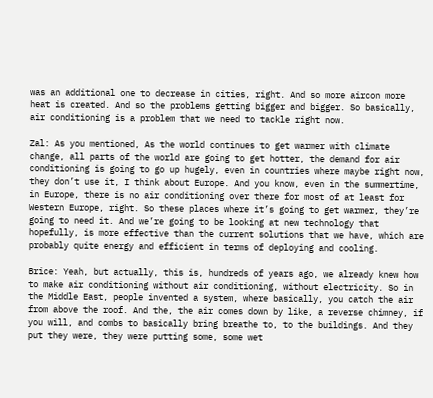was an additional one to decrease in cities, right. And so more aircon more heat is created. And so the problems getting bigger and bigger. So basically, air conditioning is a problem that we need to tackle right now.

Zal: As you mentioned, As the world continues to get warmer with climate change, all parts of the world are going to get hotter, the demand for air conditioning is going to go up hugely, even in countries where maybe right now, they don’t use it, I think about Europe. And you know, even in the summertime, in Europe, there is no air conditioning over there for most of at least for Western Europe, right. So these places where it’s going to get warmer, they’re going to need it. And we’re going to be looking at new technology that hopefully, is more effective than the current solutions that we have, which are probably quite energy and efficient in terms of deploying and cooling.

Brice: Yeah, but actually, this is, hundreds of years ago, we already knew how to make air conditioning without air conditioning, without electricity. So in the Middle East, people invented a system, where basically, you catch the air from above the roof. And the, the air comes down by like, a reverse chimney, if you will, and combs to basically bring breathe to, to the buildings. And they put they were, they were putting some, some wet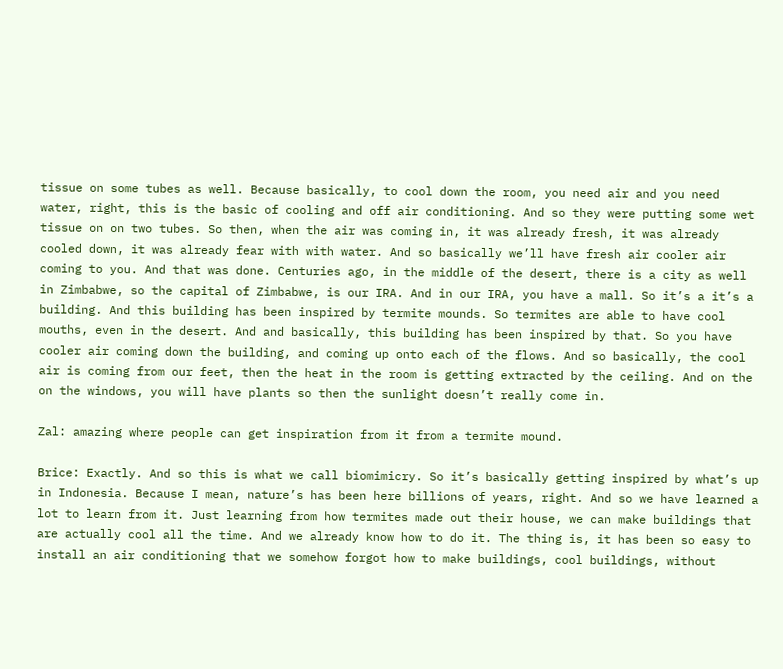tissue on some tubes as well. Because basically, to cool down the room, you need air and you need water, right, this is the basic of cooling and off air conditioning. And so they were putting some wet tissue on on two tubes. So then, when the air was coming in, it was already fresh, it was already cooled down, it was already fear with with water. And so basically we’ll have fresh air cooler air coming to you. And that was done. Centuries ago, in the middle of the desert, there is a city as well in Zimbabwe, so the capital of Zimbabwe, is our IRA. And in our IRA, you have a mall. So it’s a it’s a building. And this building has been inspired by termite mounds. So termites are able to have cool mouths, even in the desert. And and basically, this building has been inspired by that. So you have cooler air coming down the building, and coming up onto each of the flows. And so basically, the cool air is coming from our feet, then the heat in the room is getting extracted by the ceiling. And on the on the windows, you will have plants so then the sunlight doesn’t really come in.

Zal: amazing where people can get inspiration from it from a termite mound.

Brice: Exactly. And so this is what we call biomimicry. So it’s basically getting inspired by what’s up in Indonesia. Because I mean, nature’s has been here billions of years, right. And so we have learned a lot to learn from it. Just learning from how termites made out their house, we can make buildings that are actually cool all the time. And we already know how to do it. The thing is, it has been so easy to install an air conditioning that we somehow forgot how to make buildings, cool buildings, without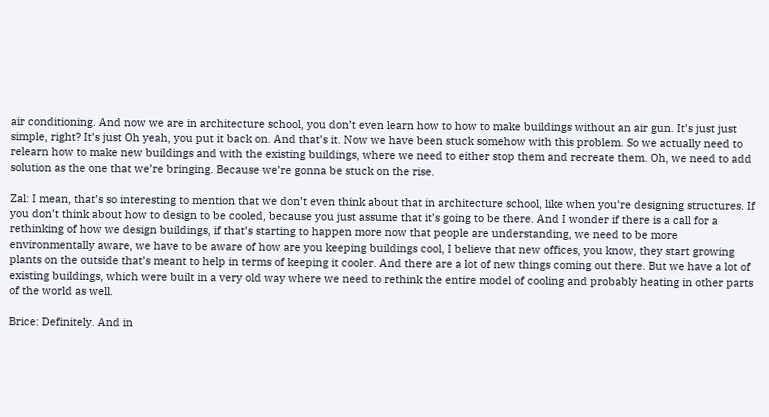air conditioning. And now we are in architecture school, you don’t even learn how to how to make buildings without an air gun. It’s just just simple, right? It’s just Oh yeah, you put it back on. And that’s it. Now we have been stuck somehow with this problem. So we actually need to relearn how to make new buildings and with the existing buildings, where we need to either stop them and recreate them. Oh, we need to add solution as the one that we’re bringing. Because we’re gonna be stuck on the rise.

Zal: I mean, that’s so interesting to mention that we don’t even think about that in architecture school, like when you’re designing structures. If you don’t think about how to design to be cooled, because you just assume that it’s going to be there. And I wonder if there is a call for a rethinking of how we design buildings, if that’s starting to happen more now that people are understanding, we need to be more environmentally aware, we have to be aware of how are you keeping buildings cool, I believe that new offices, you know, they start growing plants on the outside that’s meant to help in terms of keeping it cooler. And there are a lot of new things coming out there. But we have a lot of existing buildings, which were built in a very old way where we need to rethink the entire model of cooling and probably heating in other parts of the world as well.

Brice: Definitely. And in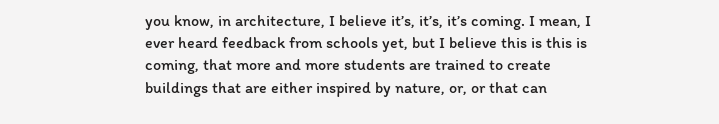you know, in architecture, I believe it’s, it’s, it’s coming. I mean, I ever heard feedback from schools yet, but I believe this is this is coming, that more and more students are trained to create buildings that are either inspired by nature, or, or that can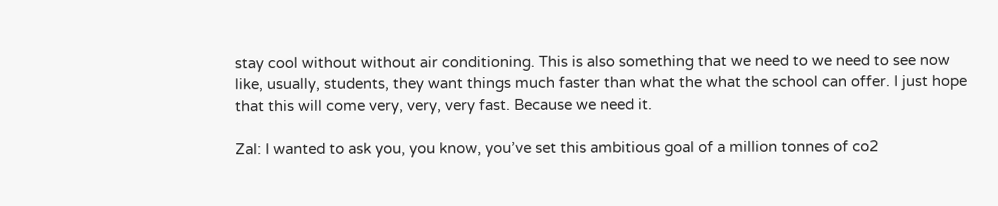stay cool without without air conditioning. This is also something that we need to we need to see now like, usually, students, they want things much faster than what the what the school can offer. I just hope that this will come very, very, very fast. Because we need it.

Zal: I wanted to ask you, you know, you’ve set this ambitious goal of a million tonnes of co2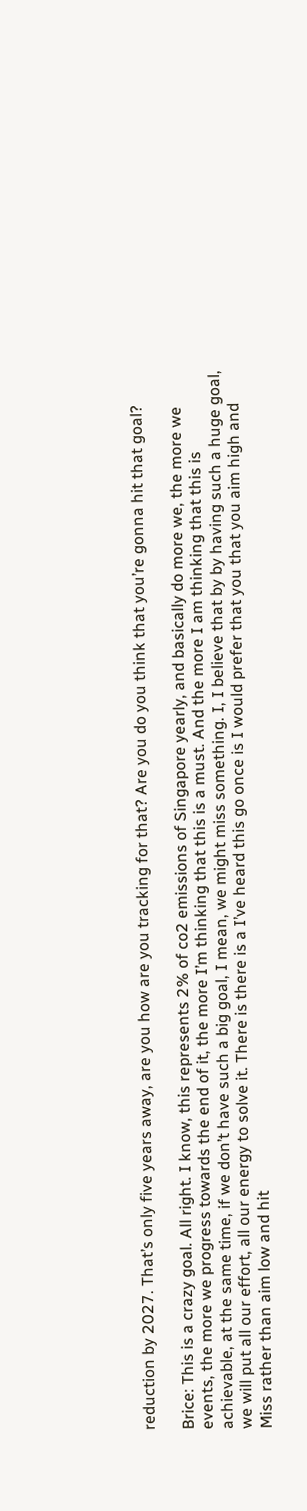reduction by 2027. That’s only five years away, are you how are you tracking for that? Are you do you think that you’re gonna hit that goal?

Brice: This is a crazy goal. All right. I know, this represents 2% of co2 emissions of Singapore yearly, and basically do more we, the more we events, the more we progress towards the end of it, the more I’m thinking that this is a must. And the more I am thinking that this is achievable, at the same time, if we don’t have such a big goal, I mean, we might miss something. I, I believe that by by having such a huge goal, we will put all our effort, all our energy to solve it. There is there is a I’ve heard this go once is I would prefer that you that you aim high and Miss rather than aim low and hit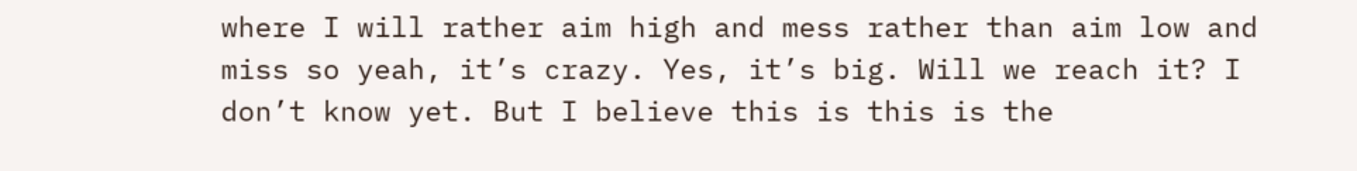where I will rather aim high and mess rather than aim low and miss so yeah, it’s crazy. Yes, it’s big. Will we reach it? I don’t know yet. But I believe this is this is the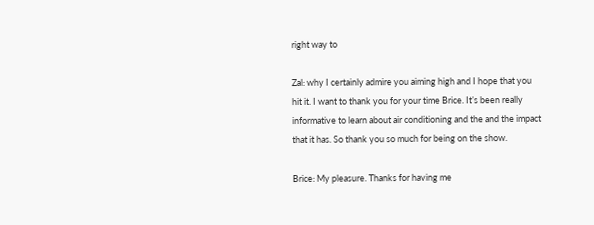right way to

Zal: why I certainly admire you aiming high and I hope that you hit it. I want to thank you for your time Brice. It’s been really informative to learn about air conditioning and the and the impact that it has. So thank you so much for being on the show.

Brice: My pleasure. Thanks for having me